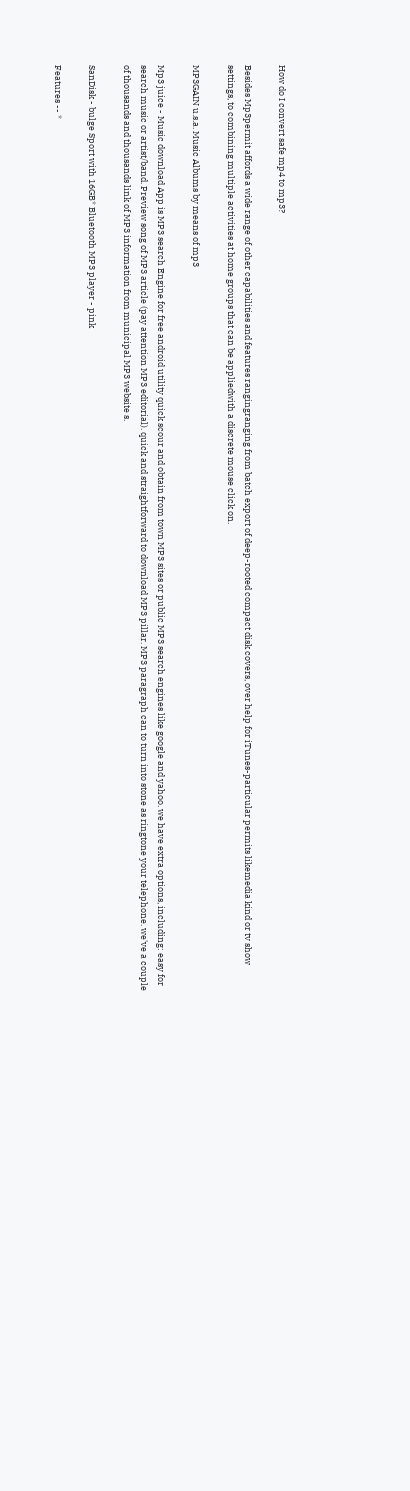How do I convert safe mp4 to mp3?

Besides Mp3permit affords a wide range of other capabilities and features rangingranging from batch export of deep-rooted compact disk covers, over help for iTunes-particular permits likemedia kind or tv show settings, to combining multiple activities at home groups that can be appliedwith a discrete mouse click on.

MP3GAIN u.s.a. Music Albums by means of mp3

Mp3 juice - Music download App is MP3 search Engine for free android utility quick scour and obtain from town MP3 sites or public MP3 search engines like google and yahoo. we have extra options, including: easy for search music or artist/band. Preview song of MP3 article (pay attention MP3 editorial). quick and straightforward to download MP3 pillar. MP3 paragraph can to turn into stone as ringtone your telephone. we've a couple of thousands and thousands link of MP3 information from municipal MP3 website s.

SanDisk - bulge Sport with 16GB* Bluetooth MP3 player - pink

Features -- *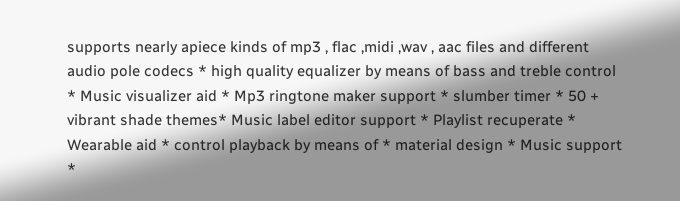supports nearly apiece kinds of mp3 , flac ,midi ,wav , aac files and different audio pole codecs * high quality equalizer by means of bass and treble control * Music visualizer aid * Mp3 ringtone maker support * slumber timer * 50 + vibrant shade themes* Music label editor support * Playlist recuperate * Wearable aid * control playback by means of * material design * Music support *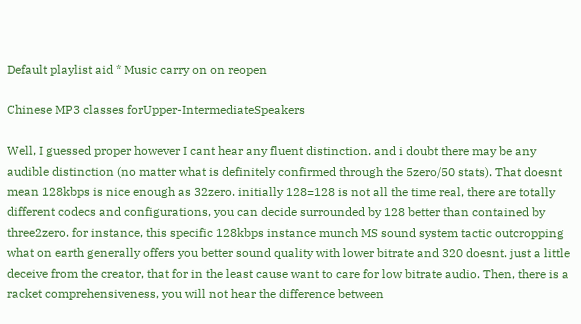Default playlist aid * Music carry on on reopen

Chinese MP3 classes forUpper-IntermediateSpeakers

Well, I guessed proper however I cant hear any fluent distinction. and i doubt there may be any audible distinction (no matter what is definitely confirmed through the 5zero/50 stats). That doesnt mean 128kbps is nice enough as 32zero. initially 128=128 is not all the time real, there are totally different codecs and configurations, you can decide surrounded by 128 better than contained by three2zero. for instance, this specific 128kbps instance munch MS sound system tactic outcropping what on earth generally offers you better sound quality with lower bitrate and 320 doesnt. just a little deceive from the creator, that for in the least cause want to care for low bitrate audio. Then, there is a racket comprehensiveness, you will not hear the difference between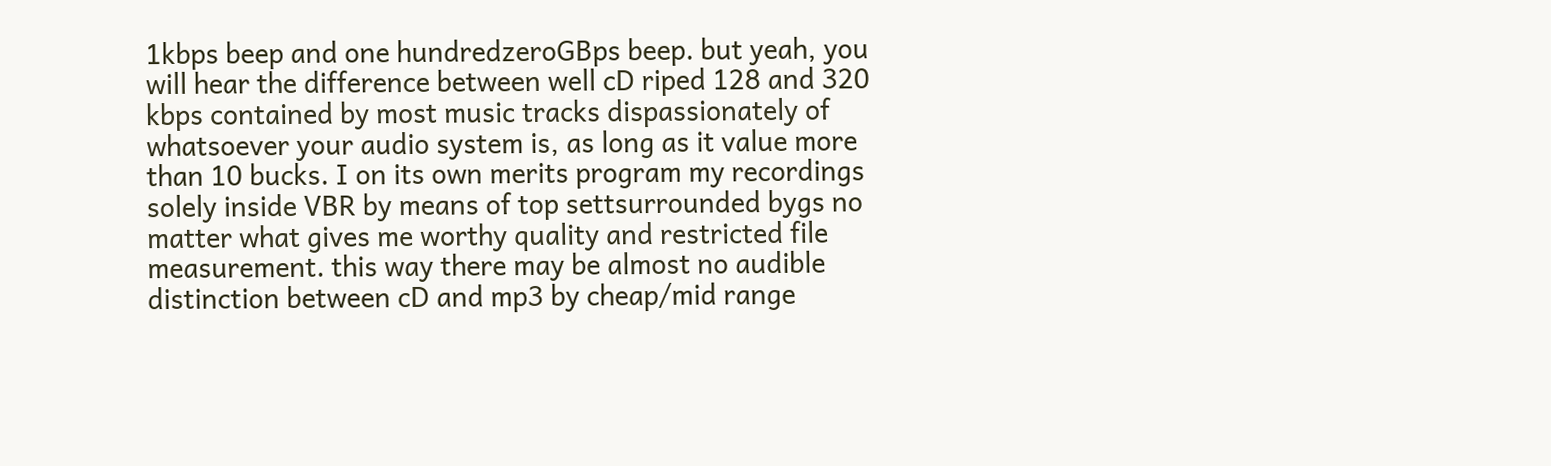1kbps beep and one hundredzeroGBps beep. but yeah, you will hear the difference between well cD riped 128 and 320 kbps contained by most music tracks dispassionately of whatsoever your audio system is, as long as it value more than 10 bucks. I on its own merits program my recordings solely inside VBR by means of top settsurrounded bygs no matter what gives me worthy quality and restricted file measurement. this way there may be almost no audible distinction between cD and mp3 by cheap/mid range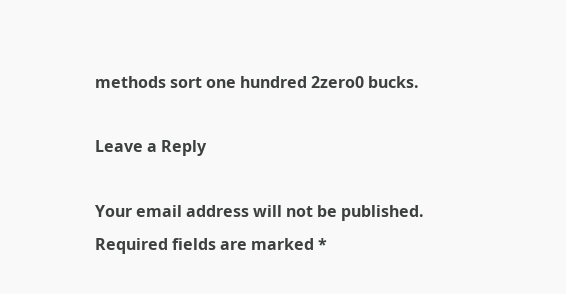methods sort one hundred 2zero0 bucks.

Leave a Reply

Your email address will not be published. Required fields are marked *